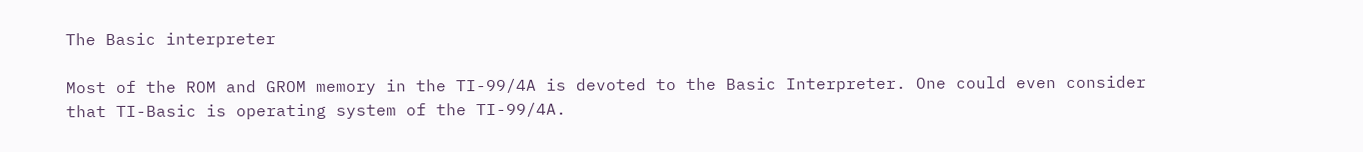The Basic interpreter

Most of the ROM and GROM memory in the TI-99/4A is devoted to the Basic Interpreter. One could even consider that TI-Basic is operating system of the TI-99/4A.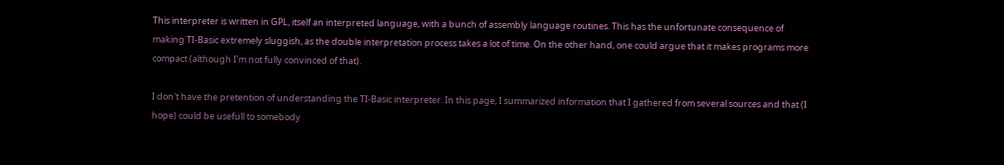This interpreter is written in GPL, itself an interpreted language, with a bunch of assembly language routines. This has the unfortunate consequence of making TI-Basic extremely sluggish, as the double interpretation process takes a lot of time. On the other hand, one could argue that it makes programs more compact (although I'm not fully convinced of that).

I don't have the pretention of understanding the TI-Basic interpreter. In this page, I summarized information that I gathered from several sources and that (I hope) could be usefull to somebody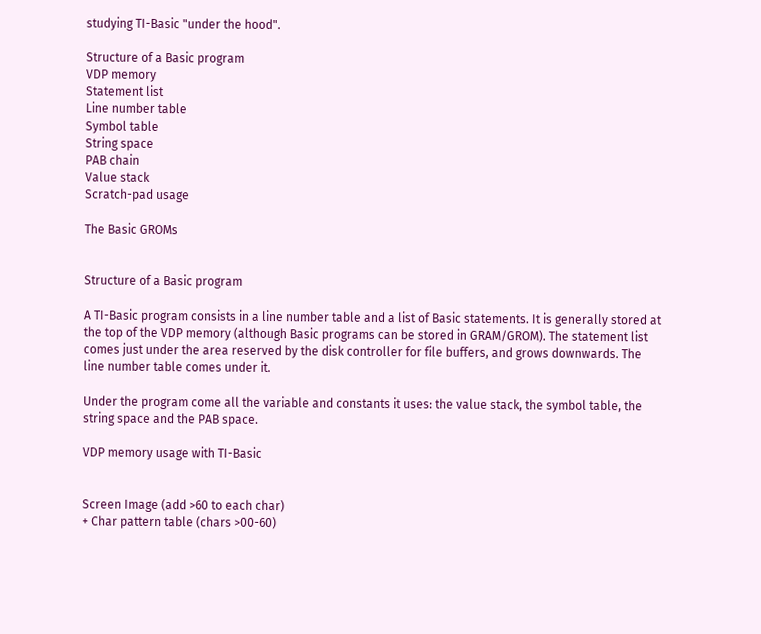studying TI-Basic "under the hood".

Structure of a Basic program
VDP memory
Statement list
Line number table
Symbol table
String space
PAB chain
Value stack
Scratch-pad usage

The Basic GROMs


Structure of a Basic program

A TI-Basic program consists in a line number table and a list of Basic statements. It is generally stored at the top of the VDP memory (although Basic programs can be stored in GRAM/GROM). The statement list comes just under the area reserved by the disk controller for file buffers, and grows downwards. The line number table comes under it.

Under the program come all the variable and constants it uses: the value stack, the symbol table, the string space and the PAB space.

VDP memory usage with TI-Basic


Screen Image (add >60 to each char)
+ Char pattern table (chars >00-60)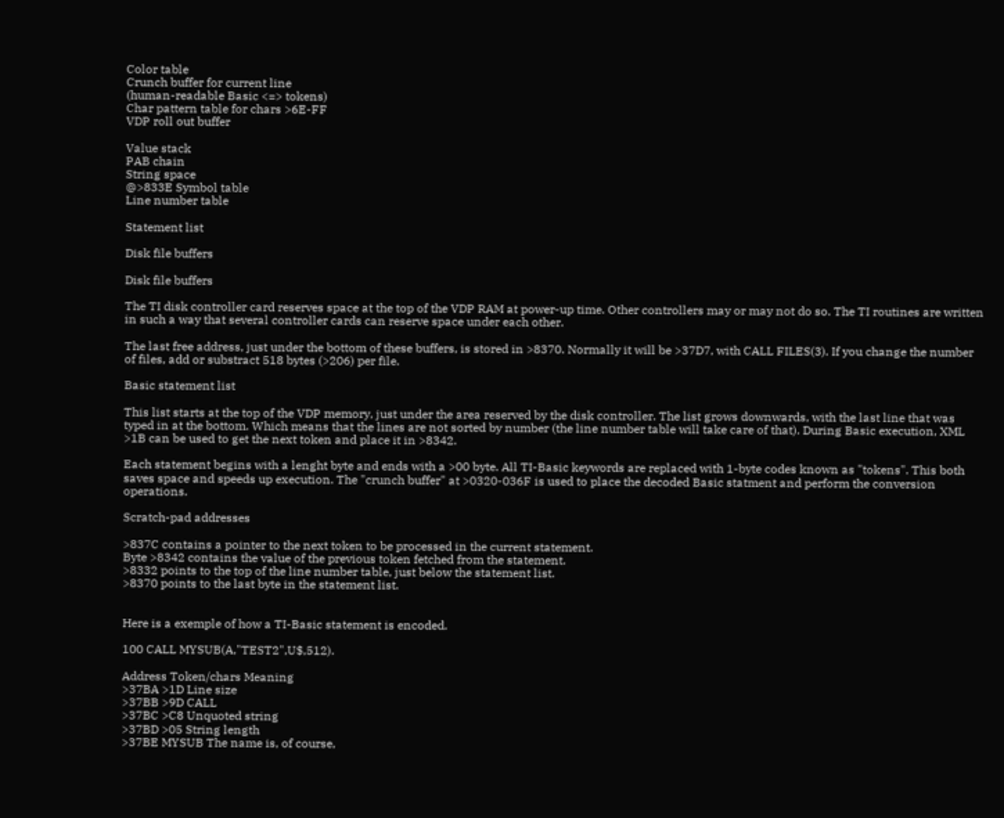Color table
Crunch buffer for current line
(human-readable Basic <=> tokens)
Char pattern table for chars >6E-FF
VDP roll out buffer

Value stack
PAB chain
String space
@>833E Symbol table
Line number table

Statement list

Disk file buffers

Disk file buffers

The TI disk controller card reserves space at the top of the VDP RAM at power-up time. Other controllers may or may not do so. The TI routines are written in such a way that several controller cards can reserve space under each other.

The last free address, just under the bottom of these buffers, is stored in >8370. Normally it will be >37D7, with CALL FILES(3). If you change the number of files, add or substract 518 bytes (>206) per file.

Basic statement list

This list starts at the top of the VDP memory, just under the area reserved by the disk controller. The list grows downwards, with the last line that was typed in at the bottom. Which means that the lines are not sorted by number (the line number table will take care of that). During Basic execution, XML >1B can be used to get the next token and place it in >8342.

Each statement begins with a lenght byte and ends with a >00 byte. All TI-Basic keywords are replaced with 1-byte codes known as "tokens". This both saves space and speeds up execution. The "crunch buffer" at >0320-036F is used to place the decoded Basic statment and perform the conversion operations.

Scratch-pad addresses

>837C contains a pointer to the next token to be processed in the current statement.
Byte >8342 contains the value of the previous token fetched from the statement.
>8332 points to the top of the line number table, just below the statement list.
>8370 points to the last byte in the statement list.


Here is a exemple of how a TI-Basic statement is encoded.

100 CALL MYSUB(A,"TEST2",U$,512).

Address Token/chars Meaning
>37BA >1D Line size
>37BB >9D CALL
>37BC >C8 Unquoted string
>37BD >05 String length
>37BE MYSUB The name is, of course,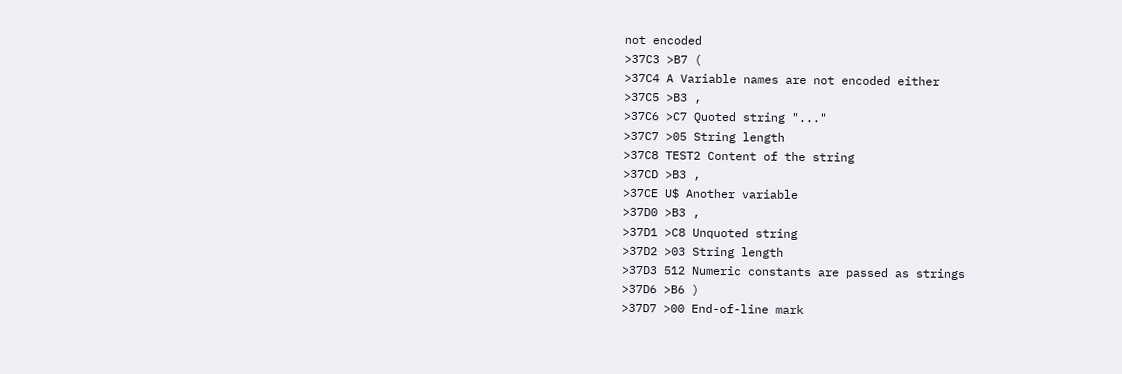not encoded
>37C3 >B7 (
>37C4 A Variable names are not encoded either
>37C5 >B3 ,
>37C6 >C7 Quoted string "..."
>37C7 >05 String length
>37C8 TEST2 Content of the string
>37CD >B3 ,
>37CE U$ Another variable
>37D0 >B3 ,
>37D1 >C8 Unquoted string
>37D2 >03 String length
>37D3 512 Numeric constants are passed as strings
>37D6 >B6 )
>37D7 >00 End-of-line mark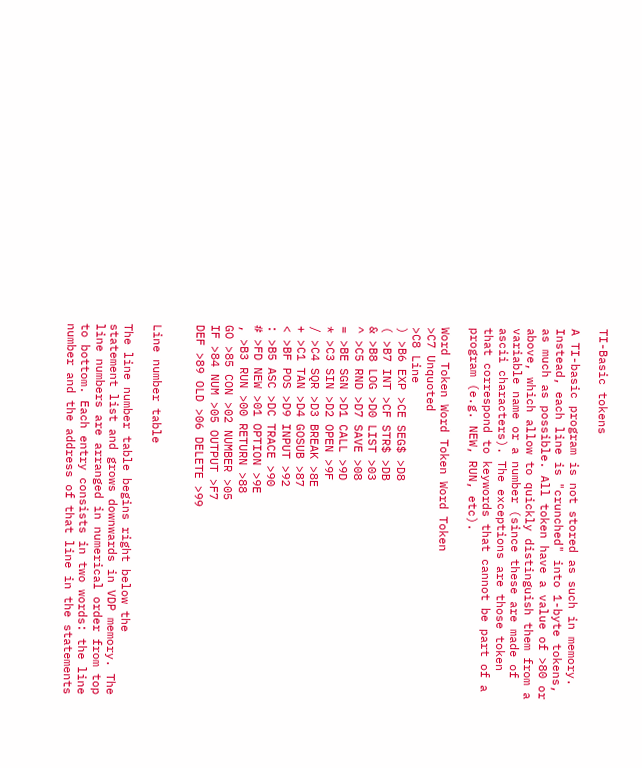TI-Basic tokens

A TI-basic program is not stored as such in memory. Instead, each line is "crunched" into 1-byte tokens, as much as possible. All token have a value of >80 or above, which allow to quickly distinguish them from a variable name or a number (since these are made of ascii characters). The exceptions are those token that correspond to keywords that cannot be part of a program (e.g. NEW, RUN, etc).

Word Token Word Token Word Token
>C7 Unquoted
>C8 Line
) >B6 EXP >CE SEG$ >D8
( >B7 INT >CF STR$ >DB
& >B8 LOG >D0 LIST >03
^ >C5 RND >D7 SAVE >08
= >BE SGN >D1 CALL >9D
* >C3 SIN >D2 OPEN >9F
/ >C4 SQR >D3 BREAK >8E
+ >C1 TAN >D4 GOSUB >87
< >BF POS >D9 INPUT >92
: >B5 ASC >DC TRACE >90
# >FD NEW >01 OPTION >9E
, >B3 RUN >00 RETURN >88
GO >85 CON >02 NUMBER >05
IF >84 NUM >05 OUTPUT >F7
DEF >89 OLD >06 DELETE >99


Line number table

The line number table begins right below the statement list and grows downwards in VDP memory. The line numbers are arranged in numerical order from top to bottom. Each entry consists in two words: the line number and the address of that line in the statements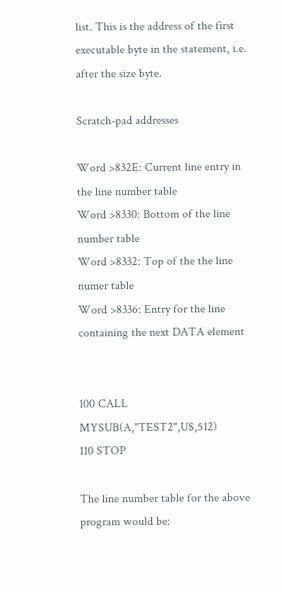list. This is the address of the first executable byte in the statement, i.e. after the size byte.

Scratch-pad addresses

Word >832E: Current line entry in the line number table
Word >8330: Bottom of the line number table
Word >8332: Top of the the line numer table
Word >8336: Entry for the line containing the next DATA element


100 CALL MYSUB(A,"TEST2",U$,512)
110 STOP

The line number table for the above program would be: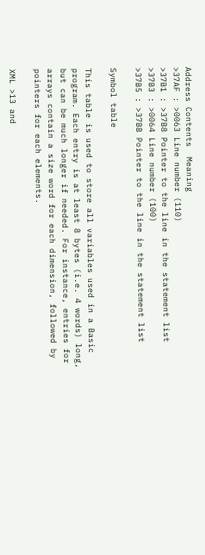Address Contents  Meaning
>37AF : >0063 Line number (110)
>37B1 : >37B8 Pointer to the line in the statement list
>37B3 : >0064 Line number (100)
>37B5 : >37BB Pointer to the line in the statement list

Symbol table

This table is used to store all variables used in a Basic program. Each entry is at least 8 bytes (i.e. 4 words) long, but can be much longer if needed. For instance, entries for arrays contain a size word for each dimension, followed by pointers for each elements.

XML >13 and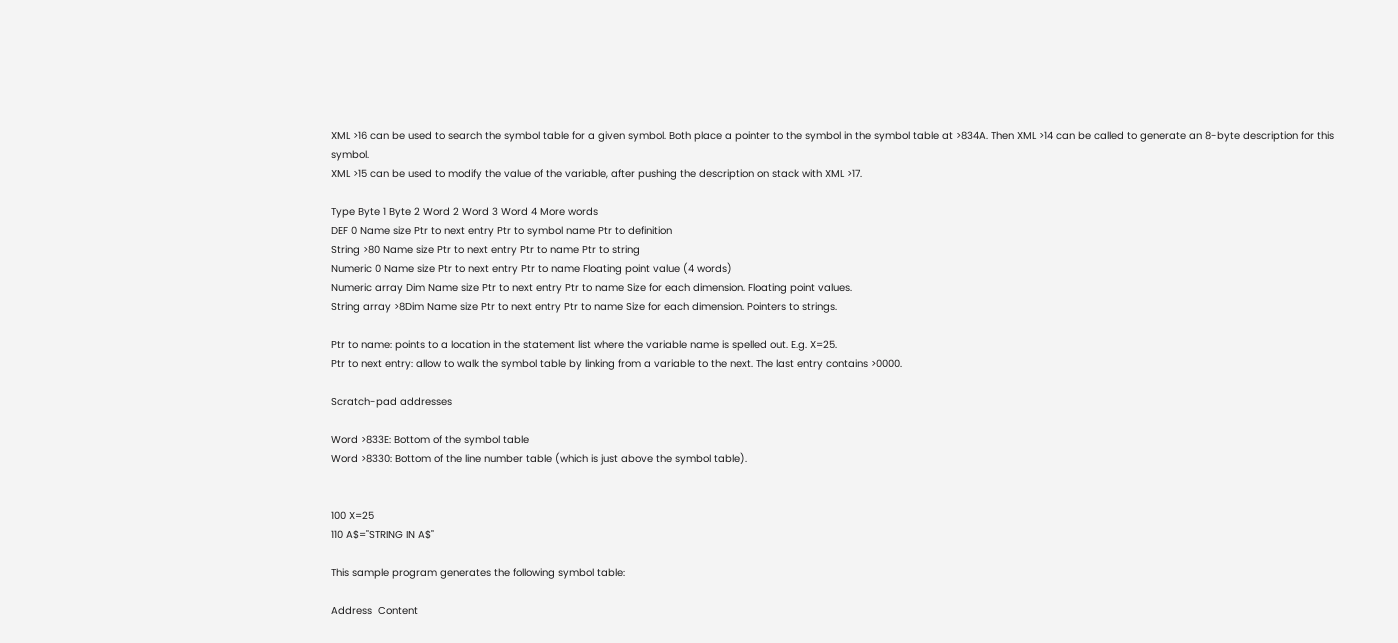XML >16 can be used to search the symbol table for a given symbol. Both place a pointer to the symbol in the symbol table at >834A. Then XML >14 can be called to generate an 8-byte description for this symbol.
XML >15 can be used to modify the value of the variable, after pushing the description on stack with XML >17.

Type Byte 1 Byte 2 Word 2 Word 3 Word 4 More words
DEF 0 Name size Ptr to next entry Ptr to symbol name Ptr to definition
String >80 Name size Ptr to next entry Ptr to name Ptr to string
Numeric 0 Name size Ptr to next entry Ptr to name Floating point value (4 words)
Numeric array Dim Name size Ptr to next entry Ptr to name Size for each dimension. Floating point values.
String array >8Dim Name size Ptr to next entry Ptr to name Size for each dimension. Pointers to strings.

Ptr to name: points to a location in the statement list where the variable name is spelled out. E.g. X=25.
Ptr to next entry: allow to walk the symbol table by linking from a variable to the next. The last entry contains >0000.

Scratch-pad addresses

Word >833E: Bottom of the symbol table
Word >8330: Bottom of the line number table (which is just above the symbol table).


100 X=25
110 A$="STRING IN A$"

This sample program generates the following symbol table:

Address  Content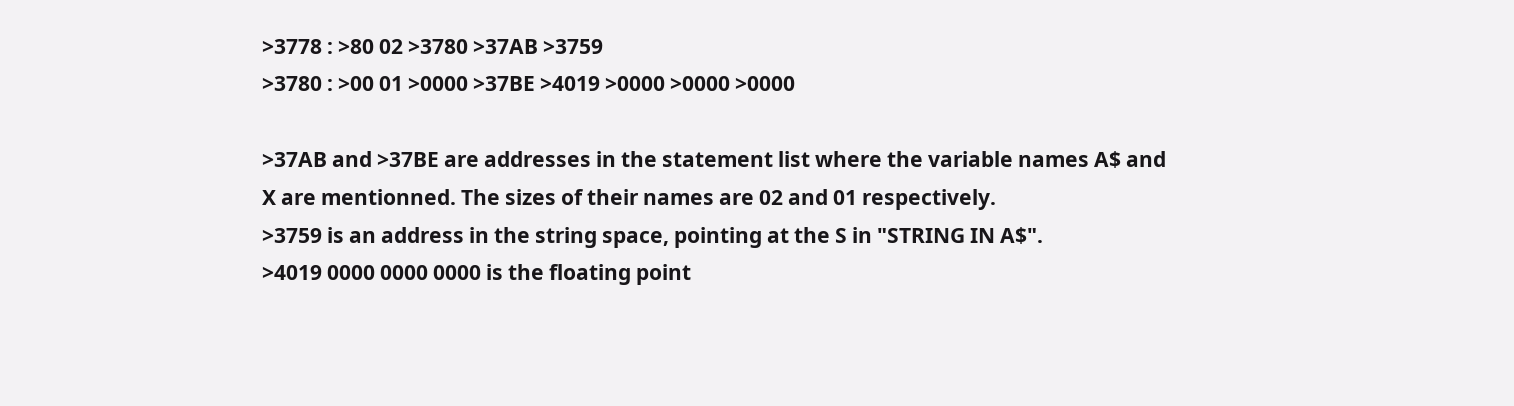>3778 : >80 02 >3780 >37AB >3759
>3780 : >00 01 >0000 >37BE >4019 >0000 >0000 >0000

>37AB and >37BE are addresses in the statement list where the variable names A$ and X are mentionned. The sizes of their names are 02 and 01 respectively.
>3759 is an address in the string space, pointing at the S in "STRING IN A$".
>4019 0000 0000 0000 is the floating point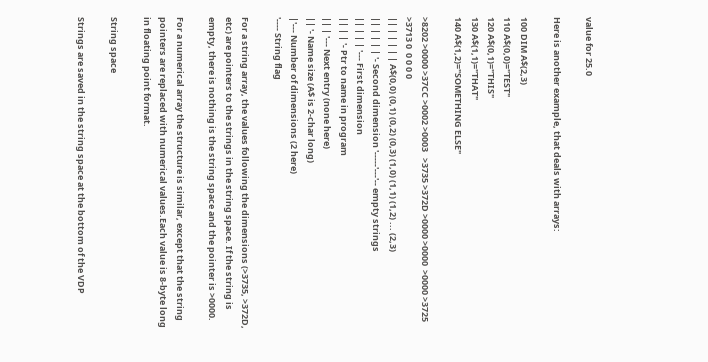value for 25.0

Here is another example, that deals with arrays:

100 DIM A$(2,3)
110 A$(0,0)="TEST"
120 A$(0,1)="THIS"
130 A$(1,1)="THAT"
140 A$(1,2)="SOMETHING ELSE"

>8202 >0000 >37CC >0002 >0003   >3735 >372D >0000 >0000  >0000 >3725 >3713 0  0 0 0 0
|| | | | | | A$(0,0) (0,1) (0,2) (0,3) (1,0) (1,1) (1,2) ... (2,3)
|| | | | | '- Second dimension '-----'---'-- empty strings
|| | | | '--- First dimension
|| | | '- Ptr to name in program
|| | '--- Next entry (none here)
|| '- Name size (A$ is 2-char long)
|'--- Number of dimensions (2 here)
'---- String flag

For a string array, the values following the dimensions (>3735, >372D, etc) are pointers to the strings in the string space. If the string is empty, there is nothing is the string space and the pointer is >0000.

For a numerical array the structure is similar, except that the string pointers are replaced with numerical values.Each value is 8-byte long in floating point format.

String space

Strings are saved in the string space at the bottom of the VDP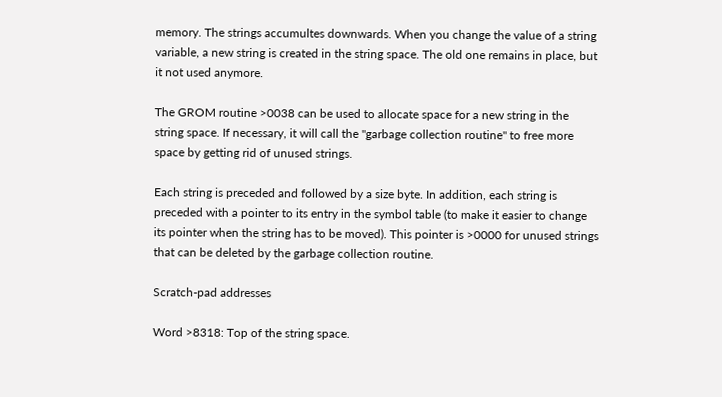memory. The strings accumultes downwards. When you change the value of a string variable, a new string is created in the string space. The old one remains in place, but it not used anymore.

The GROM routine >0038 can be used to allocate space for a new string in the string space. If necessary, it will call the "garbage collection routine" to free more space by getting rid of unused strings.

Each string is preceded and followed by a size byte. In addition, each string is preceded with a pointer to its entry in the symbol table (to make it easier to change its pointer when the string has to be moved). This pointer is >0000 for unused strings that can be deleted by the garbage collection routine.

Scratch-pad addresses

Word >8318: Top of the string space.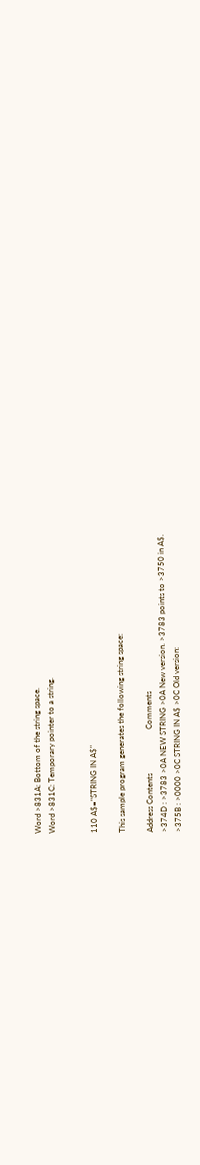Word >831A: Bottom of the string space.
Word >831C: Temporary pointer to a string.


110 A$="STRING IN A$"

This sample program generates the following string space:

Address Contents                      Comments
>374D : >3783 >0A NEW STRING >0A New version. >3783 points to >3750 in A$.
>375B : >0000 >0C STRING IN A$ >0C Old version: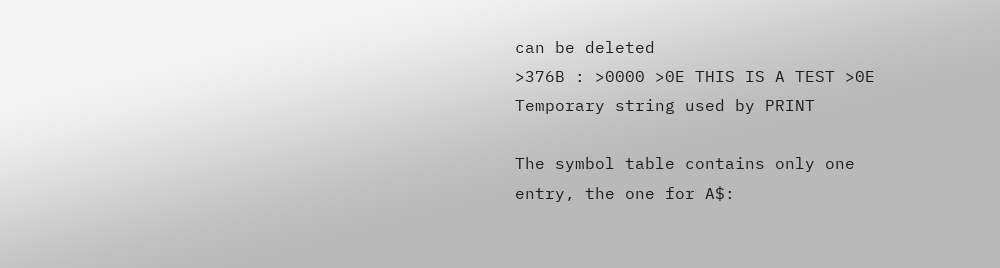can be deleted
>376B : >0000 >0E THIS IS A TEST >0E Temporary string used by PRINT

The symbol table contains only one entry, the one for A$: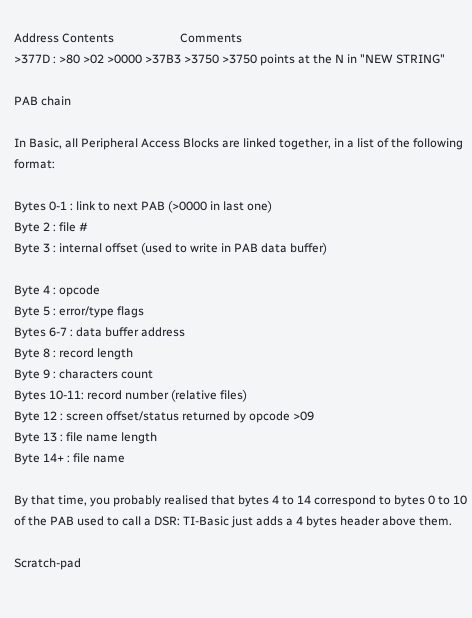Address Contents                      Comments
>377D : >80 >02 >0000 >37B3 >3750 >3750 points at the N in "NEW STRING"

PAB chain

In Basic, all Peripheral Access Blocks are linked together, in a list of the following format:

Bytes 0-1 : link to next PAB (>0000 in last one)
Byte 2 : file #
Byte 3 : internal offset (used to write in PAB data buffer)

Byte 4 : opcode
Byte 5 : error/type flags
Bytes 6-7 : data buffer address
Byte 8 : record length
Byte 9 : characters count
Bytes 10-11: record number (relative files)
Byte 12 : screen offset/status returned by opcode >09
Byte 13 : file name length
Byte 14+ : file name

By that time, you probably realised that bytes 4 to 14 correspond to bytes 0 to 10 of the PAB used to call a DSR: TI-Basic just adds a 4 bytes header above them.

Scratch-pad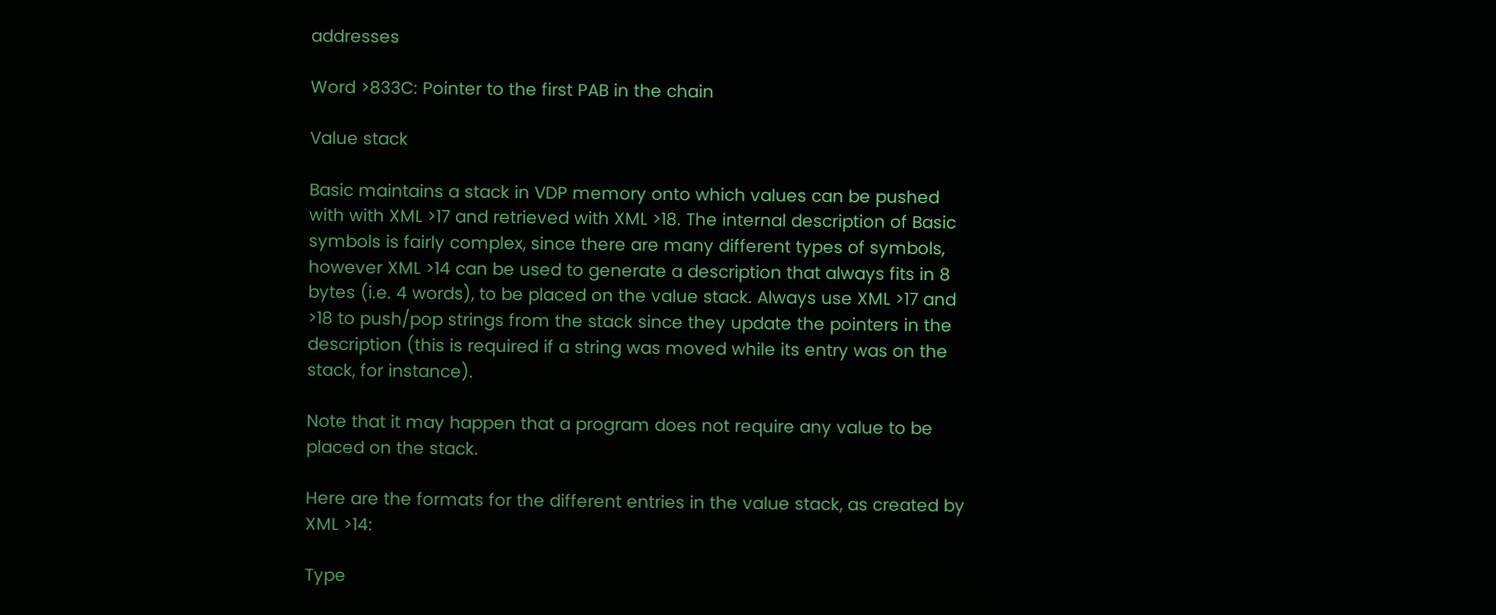addresses

Word >833C: Pointer to the first PAB in the chain

Value stack

Basic maintains a stack in VDP memory onto which values can be pushed with with XML >17 and retrieved with XML >18. The internal description of Basic symbols is fairly complex, since there are many different types of symbols, however XML >14 can be used to generate a description that always fits in 8 bytes (i.e. 4 words), to be placed on the value stack. Always use XML >17 and >18 to push/pop strings from the stack since they update the pointers in the description (this is required if a string was moved while its entry was on the stack, for instance).

Note that it may happen that a program does not require any value to be placed on the stack.

Here are the formats for the different entries in the value stack, as created by XML >14:

Type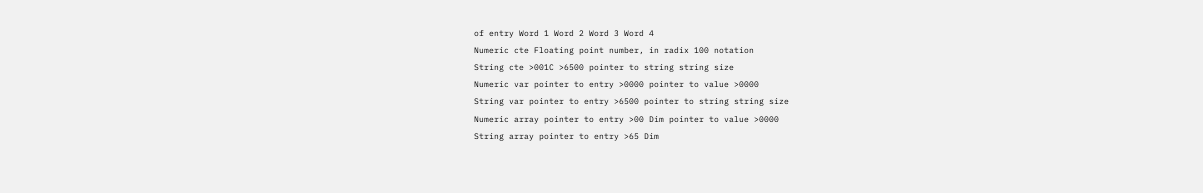of entry Word 1 Word 2 Word 3 Word 4
Numeric cte Floating point number, in radix 100 notation
String cte >001C >6500 pointer to string string size
Numeric var pointer to entry >0000 pointer to value >0000
String var pointer to entry >6500 pointer to string string size
Numeric array pointer to entry >00 Dim pointer to value >0000
String array pointer to entry >65 Dim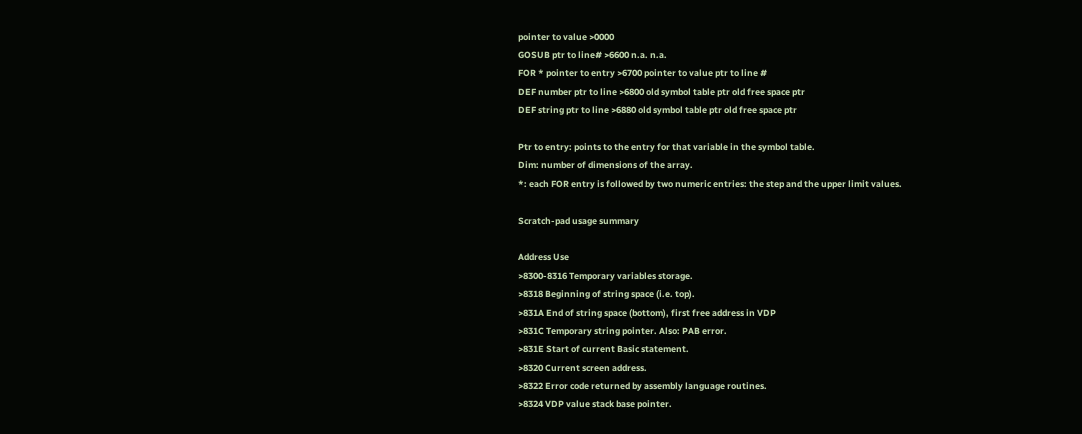pointer to value >0000
GOSUB ptr to line# >6600 n.a. n.a.
FOR * pointer to entry >6700 pointer to value ptr to line #
DEF number ptr to line >6800 old symbol table ptr old free space ptr
DEF string ptr to line >6880 old symbol table ptr old free space ptr

Ptr to entry: points to the entry for that variable in the symbol table.
Dim: number of dimensions of the array.
*: each FOR entry is followed by two numeric entries: the step and the upper limit values.

Scratch-pad usage summary

Address Use
>8300-8316 Temporary variables storage.
>8318 Beginning of string space (i.e. top).
>831A End of string space (bottom), first free address in VDP
>831C Temporary string pointer. Also: PAB error.
>831E Start of current Basic statement.
>8320 Current screen address.
>8322 Error code returned by assembly language routines.
>8324 VDP value stack base pointer.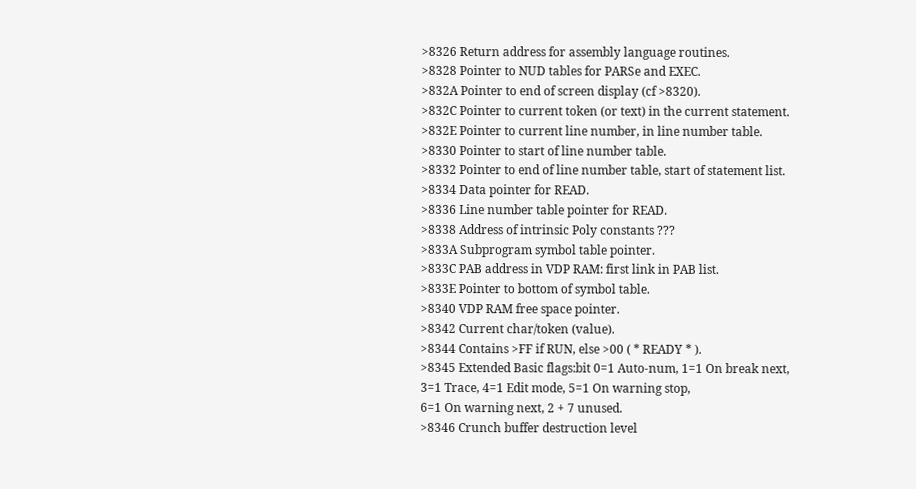>8326 Return address for assembly language routines.
>8328 Pointer to NUD tables for PARSe and EXEC.
>832A Pointer to end of screen display (cf >8320).
>832C Pointer to current token (or text) in the current statement.
>832E Pointer to current line number, in line number table.
>8330 Pointer to start of line number table.
>8332 Pointer to end of line number table, start of statement list.
>8334 Data pointer for READ.
>8336 Line number table pointer for READ.
>8338 Address of intrinsic Poly constants ???
>833A Subprogram symbol table pointer.
>833C PAB address in VDP RAM: first link in PAB list.
>833E Pointer to bottom of symbol table.
>8340 VDP RAM free space pointer.
>8342 Current char/token (value).
>8344 Contains >FF if RUN, else >00 ( * READY * ).
>8345 Extended Basic flags:bit 0=1 Auto-num, 1=1 On break next,
3=1 Trace, 4=1 Edit mode, 5=1 On warning stop,
6=1 On warning next, 2 + 7 unused.
>8346 Crunch buffer destruction level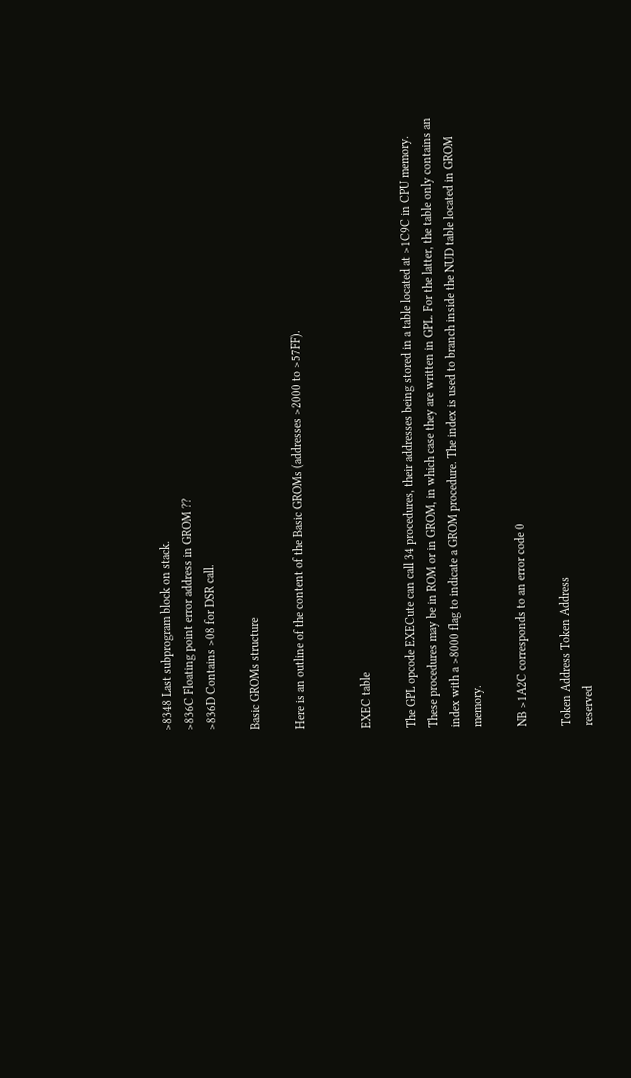>8348 Last subprogram block on stack.
>836C Floating point error address in GROM ??
>836D Contains >08 for DSR call.

Basic GROMs structure

Here is an outline of the content of the Basic GROMs (addresses >2000 to >57FF).


EXEC table

The GPL opcode EXECute can call 34 procedures, their addresses being stored in a table located at >1C9C in CPU memory. These procedures may be in ROM or in GROM, in which case they are written in GPL. For the latter, the table only contains an index with a >8000 flag to indicate a GROM procedure. The index is used to branch inside the NUD table located in GROM memory.

NB >1A2C corresponds to an error code 0

Token Address Token Address
reserved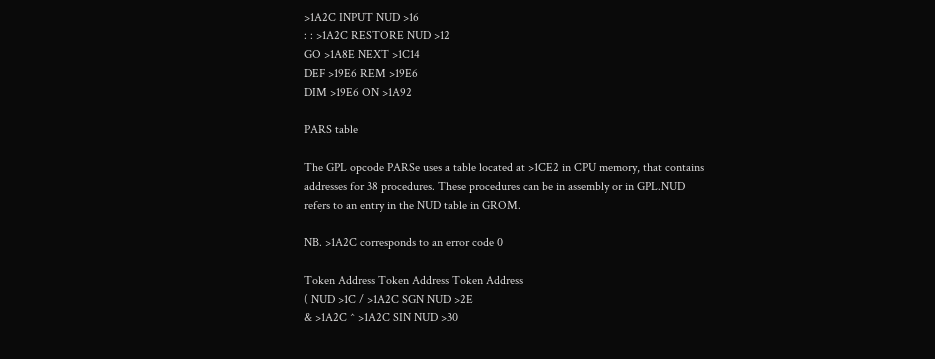>1A2C INPUT NUD >16
: : >1A2C RESTORE NUD >12
GO >1A8E NEXT >1C14
DEF >19E6 REM >19E6
DIM >19E6 ON >1A92

PARS table

The GPL opcode PARSe uses a table located at >1CE2 in CPU memory, that contains addresses for 38 procedures. These procedures can be in assembly or in GPL.NUD refers to an entry in the NUD table in GROM.

NB. >1A2C corresponds to an error code 0

Token Address Token Address Token Address
( NUD >1C / >1A2C SGN NUD >2E
& >1A2C ^ >1A2C SIN NUD >30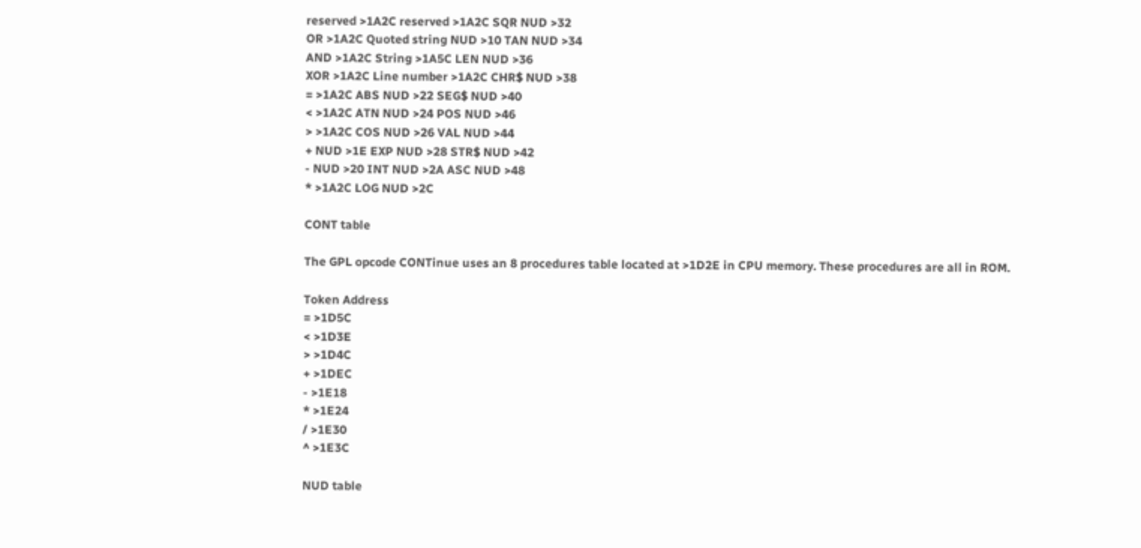reserved >1A2C reserved >1A2C SQR NUD >32
OR >1A2C Quoted string NUD >10 TAN NUD >34
AND >1A2C String >1A5C LEN NUD >36
XOR >1A2C Line number >1A2C CHR$ NUD >38
= >1A2C ABS NUD >22 SEG$ NUD >40
< >1A2C ATN NUD >24 POS NUD >46
> >1A2C COS NUD >26 VAL NUD >44
+ NUD >1E EXP NUD >28 STR$ NUD >42
- NUD >20 INT NUD >2A ASC NUD >48
* >1A2C LOG NUD >2C

CONT table

The GPL opcode CONTinue uses an 8 procedures table located at >1D2E in CPU memory. These procedures are all in ROM.

Token Address
= >1D5C
< >1D3E
> >1D4C
+ >1DEC
- >1E18
* >1E24
/ >1E30
^ >1E3C

NUD table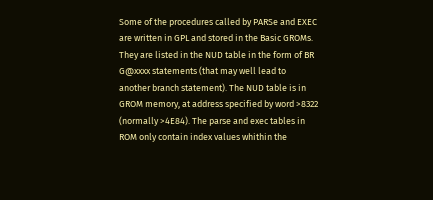Some of the procedures called by PARSe and EXEC are written in GPL and stored in the Basic GROMs. They are listed in the NUD table in the form of BR G@xxxx statements (that may well lead to another branch statement). The NUD table is in GROM memory, at address specified by word >8322 (normally >4E84). The parse and exec tables in ROM only contain index values whithin the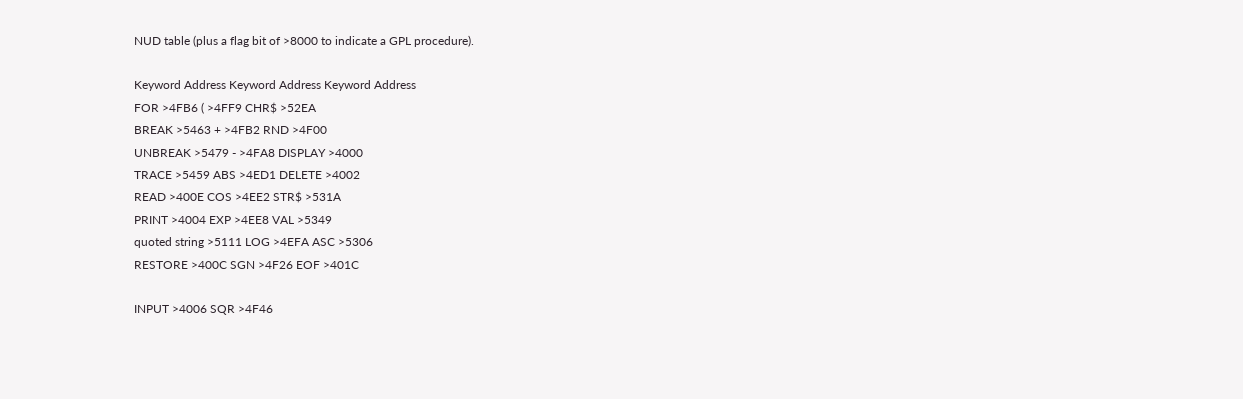NUD table (plus a flag bit of >8000 to indicate a GPL procedure).

Keyword Address Keyword Address Keyword Address
FOR >4FB6 ( >4FF9 CHR$ >52EA
BREAK >5463 + >4FB2 RND >4F00
UNBREAK >5479 - >4FA8 DISPLAY >4000
TRACE >5459 ABS >4ED1 DELETE >4002
READ >400E COS >4EE2 STR$ >531A
PRINT >4004 EXP >4EE8 VAL >5349
quoted string >5111 LOG >4EFA ASC >5306
RESTORE >400C SGN >4F26 EOF >401C

INPUT >4006 SQR >4F46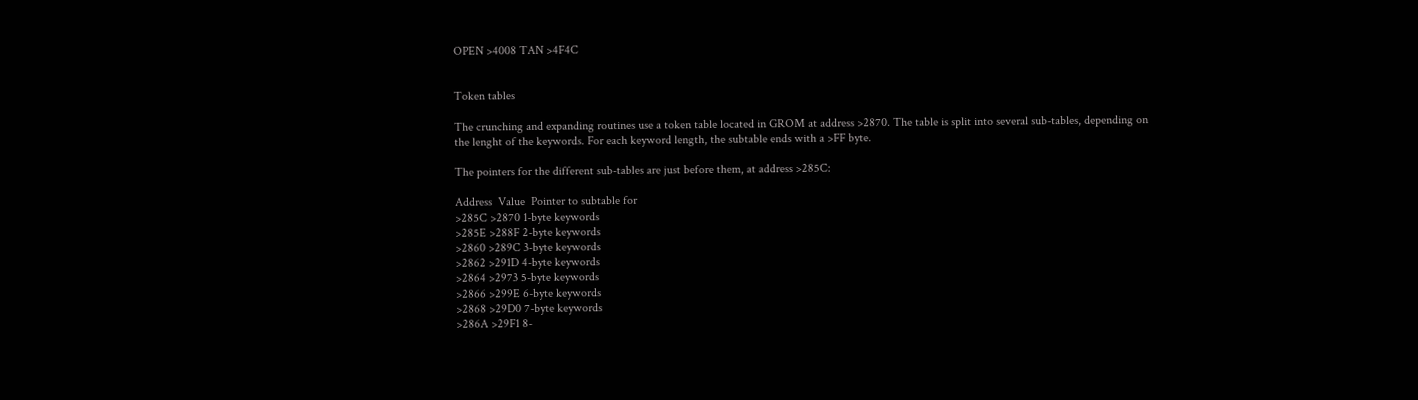OPEN >4008 TAN >4F4C


Token tables

The crunching and expanding routines use a token table located in GROM at address >2870. The table is split into several sub-tables, depending on the lenght of the keywords. For each keyword length, the subtable ends with a >FF byte.

The pointers for the different sub-tables are just before them, at address >285C:

Address  Value  Pointer to subtable for
>285C >2870 1-byte keywords
>285E >288F 2-byte keywords
>2860 >289C 3-byte keywords
>2862 >291D 4-byte keywords
>2864 >2973 5-byte keywords
>2866 >299E 6-byte keywords
>2868 >29D0 7-byte keywords
>286A >29F1 8-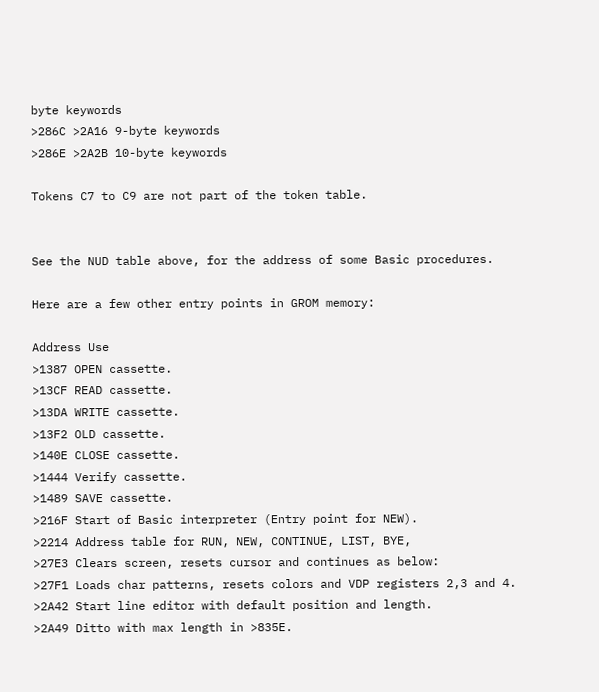byte keywords
>286C >2A16 9-byte keywords
>286E >2A2B 10-byte keywords

Tokens C7 to C9 are not part of the token table.


See the NUD table above, for the address of some Basic procedures.

Here are a few other entry points in GROM memory:

Address Use
>1387 OPEN cassette.
>13CF READ cassette.
>13DA WRITE cassette.
>13F2 OLD cassette.
>140E CLOSE cassette.
>1444 Verify cassette.
>1489 SAVE cassette.
>216F Start of Basic interpreter (Entry point for NEW).
>2214 Address table for RUN, NEW, CONTINUE, LIST, BYE,
>27E3 Clears screen, resets cursor and continues as below:
>27F1 Loads char patterns, resets colors and VDP registers 2,3 and 4.
>2A42 Start line editor with default position and length.
>2A49 Ditto with max length in >835E.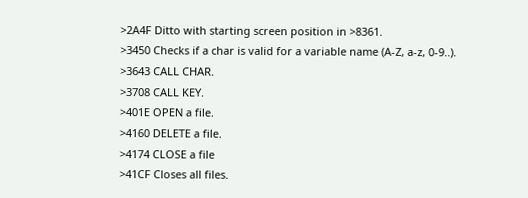>2A4F Ditto with starting screen position in >8361.
>3450 Checks if a char is valid for a variable name (A-Z, a-z, 0-9..).
>3643 CALL CHAR.
>3708 CALL KEY.
>401E OPEN a file.
>4160 DELETE a file.
>4174 CLOSE a file
>41CF Closes all files.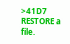>41D7 RESTORE a file.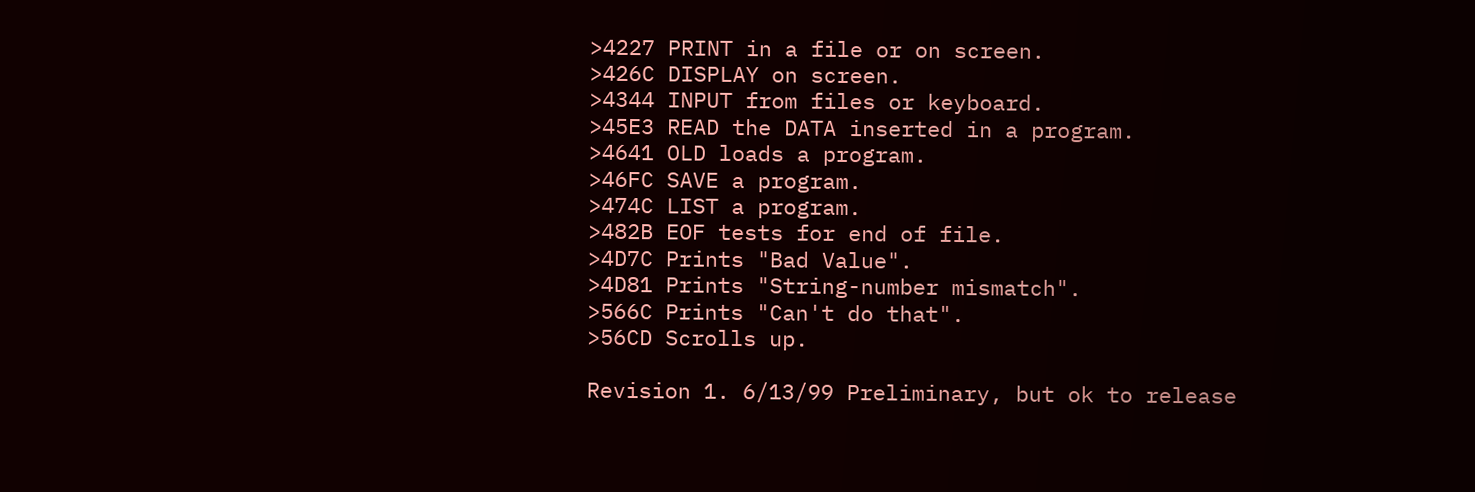>4227 PRINT in a file or on screen.
>426C DISPLAY on screen.
>4344 INPUT from files or keyboard.
>45E3 READ the DATA inserted in a program.
>4641 OLD loads a program.
>46FC SAVE a program.
>474C LIST a program.
>482B EOF tests for end of file.
>4D7C Prints "Bad Value".
>4D81 Prints "String-number mismatch".
>566C Prints "Can't do that".
>56CD Scrolls up.

Revision 1. 6/13/99 Preliminary, but ok to release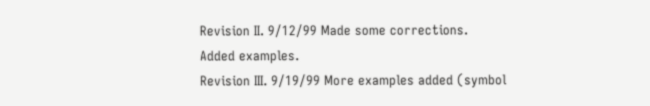Revision II. 9/12/99 Made some corrections. Added examples.
Revision III. 9/19/99 More examples added (symbol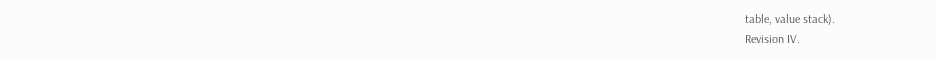table, value stack).
Revision IV.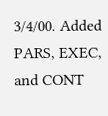3/4/00. Added PARS, EXEC, and CONT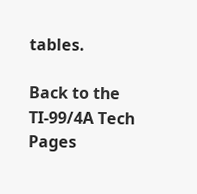tables.

Back to the TI-99/4A Tech Pages